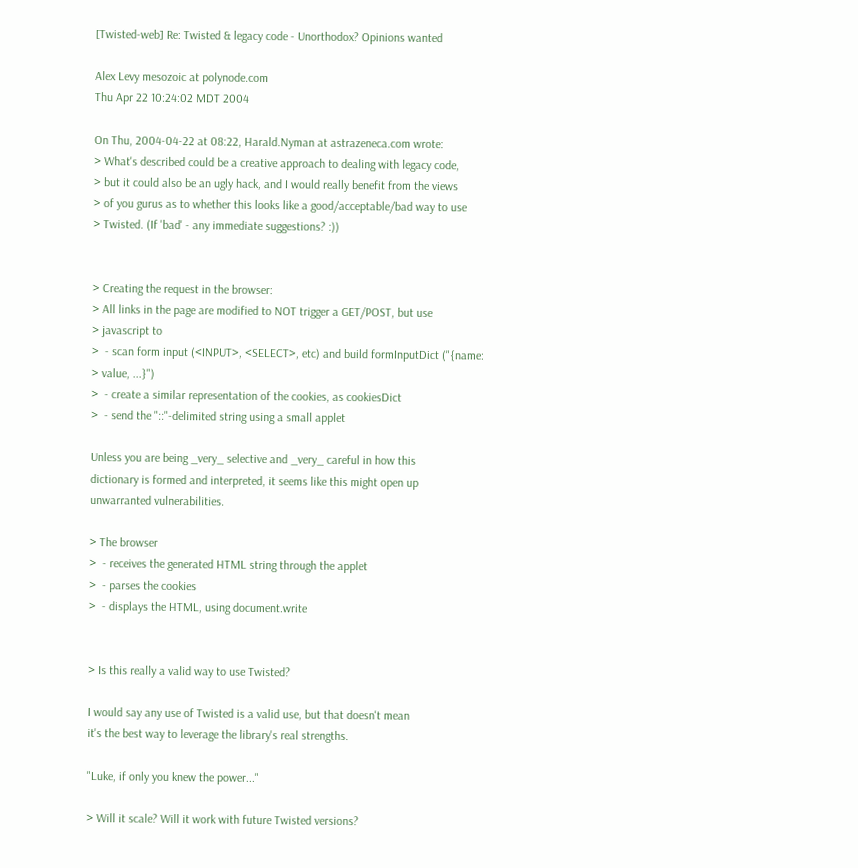[Twisted-web] Re: Twisted & legacy code - Unorthodox? Opinions wanted

Alex Levy mesozoic at polynode.com
Thu Apr 22 10:24:02 MDT 2004

On Thu, 2004-04-22 at 08:22, Harald.Nyman at astrazeneca.com wrote:
> What's described could be a creative approach to dealing with legacy code,
> but it could also be an ugly hack, and I would really benefit from the views
> of you gurus as to whether this looks like a good/acceptable/bad way to use
> Twisted. (If 'bad' - any immediate suggestions? :))


> Creating the request in the browser:
> All links in the page are modified to NOT trigger a GET/POST, but use
> javascript to
>  - scan form input (<INPUT>, <SELECT>, etc) and build formInputDict ("{name:
> value, ...}")
>  - create a similar representation of the cookies, as cookiesDict
>  - send the "::"-delimited string using a small applet

Unless you are being _very_ selective and _very_ careful in how this
dictionary is formed and interpreted, it seems like this might open up
unwarranted vulnerabilities.

> The browser
>  - receives the generated HTML string through the applet
>  - parses the cookies
>  - displays the HTML, using document.write


> Is this really a valid way to use Twisted?

I would say any use of Twisted is a valid use, but that doesn't mean
it's the best way to leverage the library's real strengths.

"Luke, if only you knew the power..."

> Will it scale? Will it work with future Twisted versions?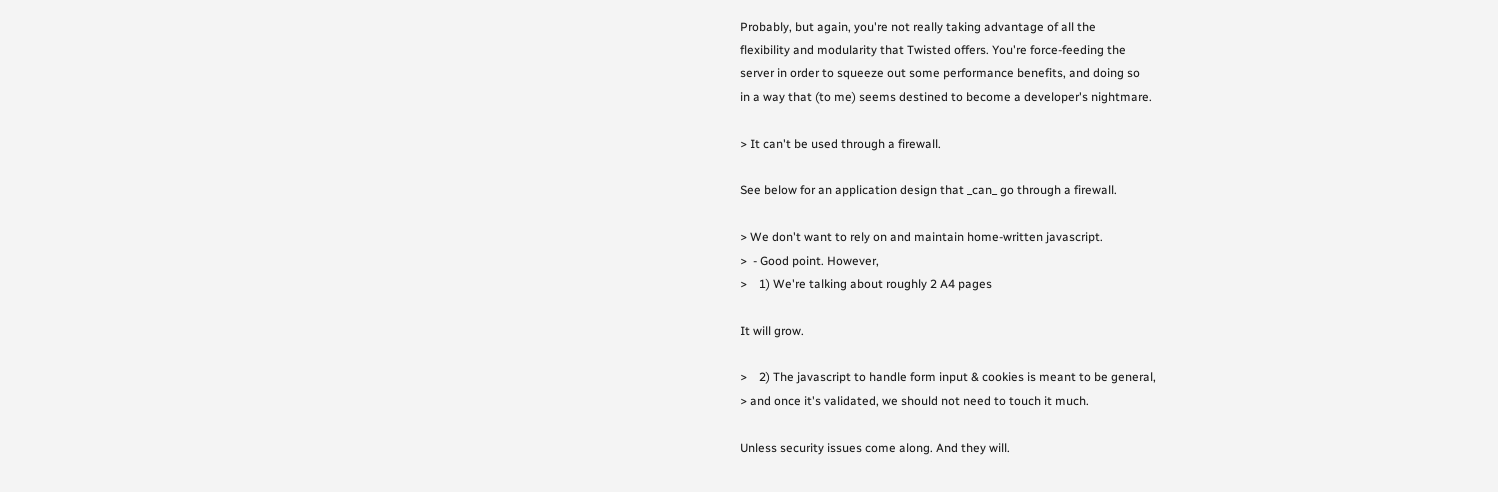Probably, but again, you're not really taking advantage of all the
flexibility and modularity that Twisted offers. You're force-feeding the
server in order to squeeze out some performance benefits, and doing so
in a way that (to me) seems destined to become a developer's nightmare.

> It can't be used through a firewall.

See below for an application design that _can_ go through a firewall.

> We don't want to rely on and maintain home-written javascript.
>  - Good point. However,
>    1) We're talking about roughly 2 A4 pages

It will grow.

>    2) The javascript to handle form input & cookies is meant to be general,
> and once it's validated, we should not need to touch it much.

Unless security issues come along. And they will.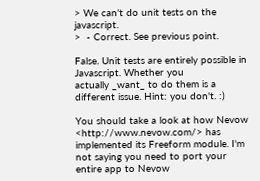> We can't do unit tests on the javascript.
>  - Correct. See previous point.

False. Unit tests are entirely possible in Javascript. Whether you
actually _want_ to do them is a different issue. Hint: you don't. :)

You should take a look at how Nevow <http://www.nevow.com/> has
implemented its Freeform module. I'm not saying you need to port your
entire app to Nevow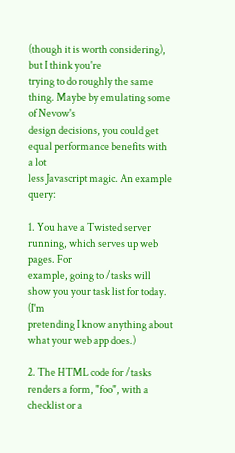(though it is worth considering), but I think you're
trying to do roughly the same thing. Maybe by emulating some of Nevow's
design decisions, you could get equal performance benefits with a lot
less Javascript magic. An example query:

1. You have a Twisted server running, which serves up web pages. For
example, going to /tasks will show you your task list for today. (I'm
pretending I know anything about what your web app does.)

2. The HTML code for /tasks renders a form, "foo", with a checklist or a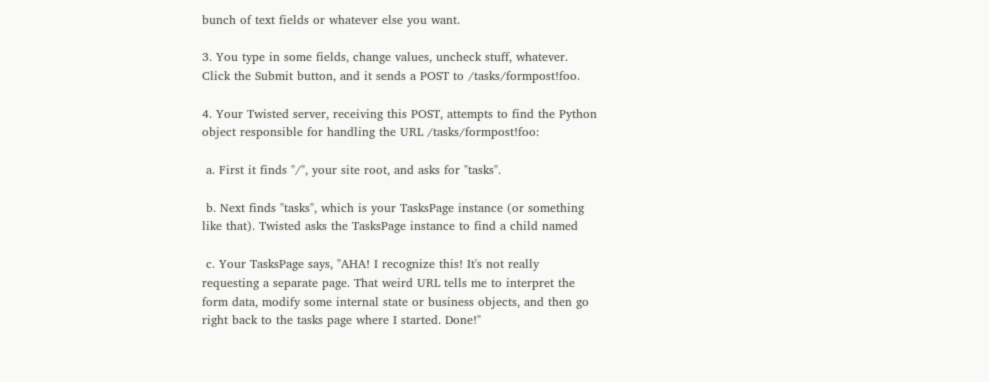bunch of text fields or whatever else you want.

3. You type in some fields, change values, uncheck stuff, whatever.
Click the Submit button, and it sends a POST to /tasks/formpost!foo.

4. Your Twisted server, receiving this POST, attempts to find the Python
object responsible for handling the URL /tasks/formpost!foo:

 a. First it finds "/", your site root, and asks for "tasks".

 b. Next finds "tasks", which is your TasksPage instance (or something
like that). Twisted asks the TasksPage instance to find a child named

 c. Your TasksPage says, "AHA! I recognize this! It's not really
requesting a separate page. That weird URL tells me to interpret the
form data, modify some internal state or business objects, and then go
right back to the tasks page where I started. Done!"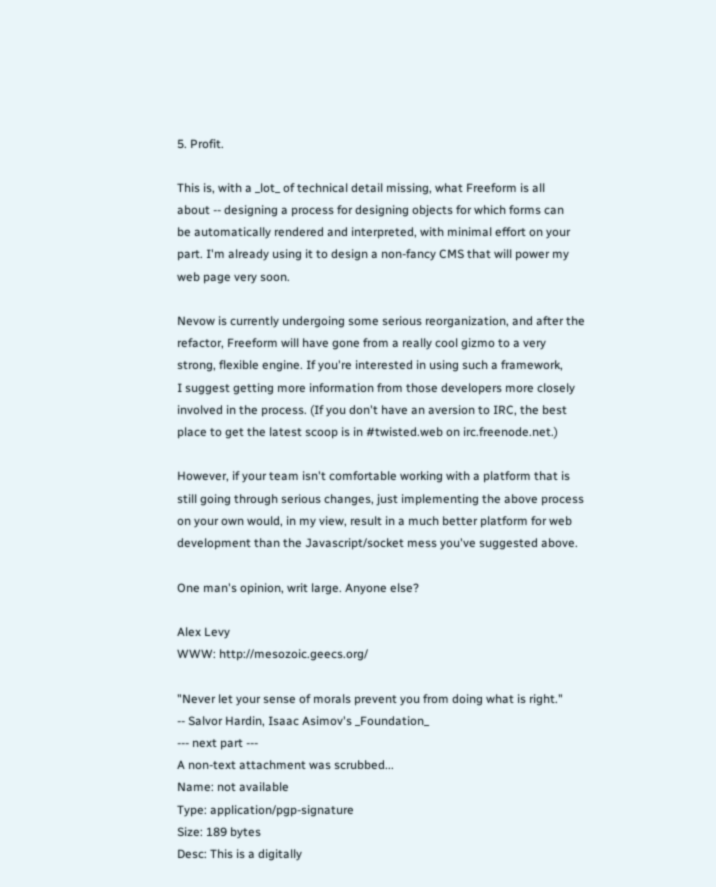5. Profit.

This is, with a _lot_ of technical detail missing, what Freeform is all
about -- designing a process for designing objects for which forms can
be automatically rendered and interpreted, with minimal effort on your
part. I'm already using it to design a non-fancy CMS that will power my
web page very soon.

Nevow is currently undergoing some serious reorganization, and after the
refactor, Freeform will have gone from a really cool gizmo to a very
strong, flexible engine. If you're interested in using such a framework,
I suggest getting more information from those developers more closely
involved in the process. (If you don't have an aversion to IRC, the best
place to get the latest scoop is in #twisted.web on irc.freenode.net.)

However, if your team isn't comfortable working with a platform that is
still going through serious changes, just implementing the above process
on your own would, in my view, result in a much better platform for web
development than the Javascript/socket mess you've suggested above.

One man's opinion, writ large. Anyone else?

Alex Levy
WWW: http://mesozoic.geecs.org/

"Never let your sense of morals prevent you from doing what is right."
-- Salvor Hardin, Isaac Asimov's _Foundation_
--- next part ---
A non-text attachment was scrubbed...
Name: not available
Type: application/pgp-signature
Size: 189 bytes
Desc: This is a digitally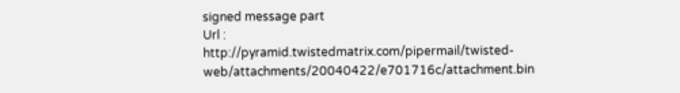signed message part
Url : http://pyramid.twistedmatrix.com/pipermail/twisted-web/attachments/20040422/e701716c/attachment.bin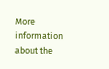More information about the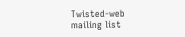Twisted-web mailing list